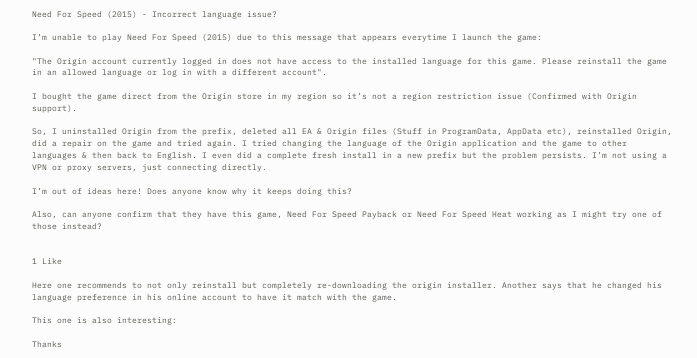Need For Speed (2015) - Incorrect language issue?

I’m unable to play Need For Speed (2015) due to this message that appears everytime I launch the game:

"The Origin account currently logged in does not have access to the installed language for this game. Please reinstall the game in an allowed language or log in with a different account".

I bought the game direct from the Origin store in my region so it’s not a region restriction issue (Confirmed with Origin support).

So, I uninstalled Origin from the prefix, deleted all EA & Origin files (Stuff in ProgramData, AppData etc), reinstalled Origin, did a repair on the game and tried again. I tried changing the language of the Origin application and the game to other languages & then back to English. I even did a complete fresh install in a new prefix but the problem persists. I’m not using a VPN or proxy servers, just connecting directly.

I’m out of ideas here! Does anyone know why it keeps doing this?

Also, can anyone confirm that they have this game, Need For Speed Payback or Need For Speed Heat working as I might try one of those instead?


1 Like

Here one recommends to not only reinstall but completely re-downloading the origin installer. Another says that he changed his language preference in his online account to have it match with the game.

This one is also interesting:

Thanks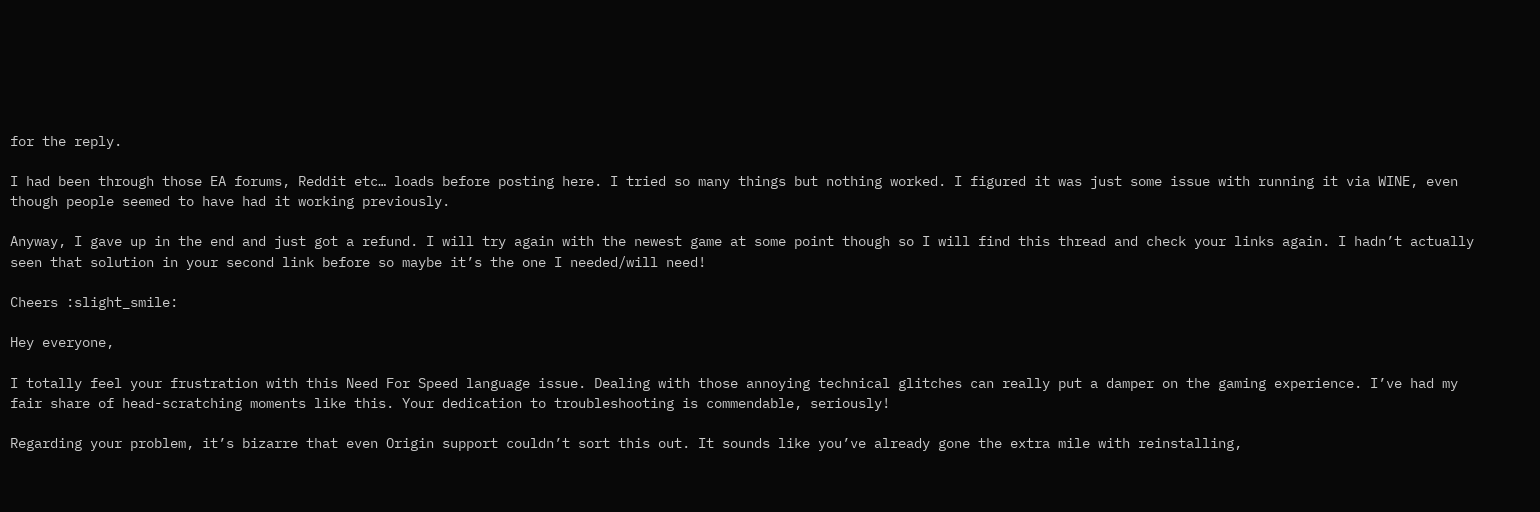for the reply.

I had been through those EA forums, Reddit etc… loads before posting here. I tried so many things but nothing worked. I figured it was just some issue with running it via WINE, even though people seemed to have had it working previously.

Anyway, I gave up in the end and just got a refund. I will try again with the newest game at some point though so I will find this thread and check your links again. I hadn’t actually seen that solution in your second link before so maybe it’s the one I needed/will need!

Cheers :slight_smile:

Hey everyone,

I totally feel your frustration with this Need For Speed language issue. Dealing with those annoying technical glitches can really put a damper on the gaming experience. I’ve had my fair share of head-scratching moments like this. Your dedication to troubleshooting is commendable, seriously!

Regarding your problem, it’s bizarre that even Origin support couldn’t sort this out. It sounds like you’ve already gone the extra mile with reinstalling,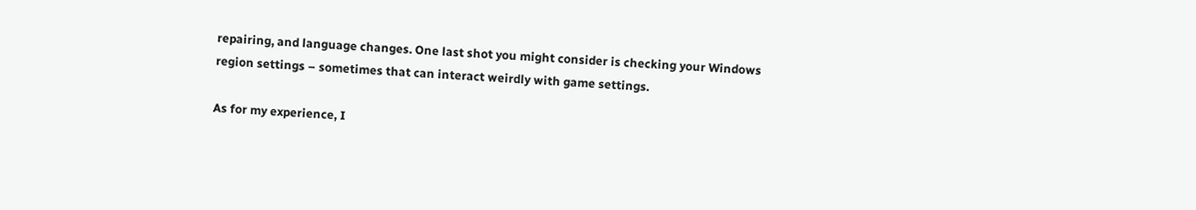repairing, and language changes. One last shot you might consider is checking your Windows region settings – sometimes that can interact weirdly with game settings.

As for my experience, I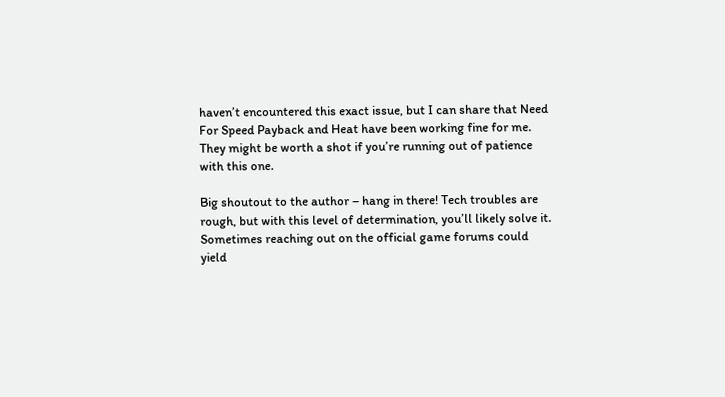haven’t encountered this exact issue, but I can share that Need For Speed Payback and Heat have been working fine for me. They might be worth a shot if you’re running out of patience with this one.

Big shoutout to the author – hang in there! Tech troubles are rough, but with this level of determination, you’ll likely solve it. Sometimes reaching out on the official game forums could yield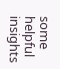some helpful insights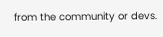from the community or devs.